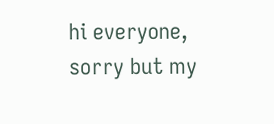hi everyone,
sorry but my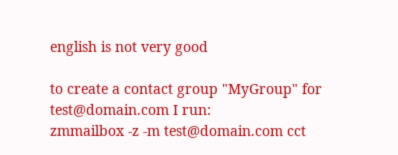english is not very good

to create a contact group "MyGroup" for test@domain.com I run:
zmmailbox -z -m test@domain.com cct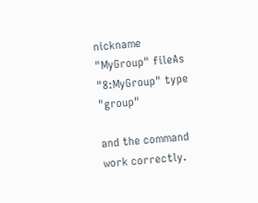nickname "MyGroup" fileAs "8:MyGroup" type "group"

and the command work correctly.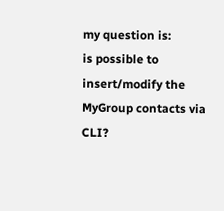my question is:
is possible to insert/modify the MyGroup contacts via CLI?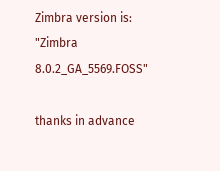Zimbra version is: "Zimbra 8.0.2_GA_5569.FOSS"

thanks in advance